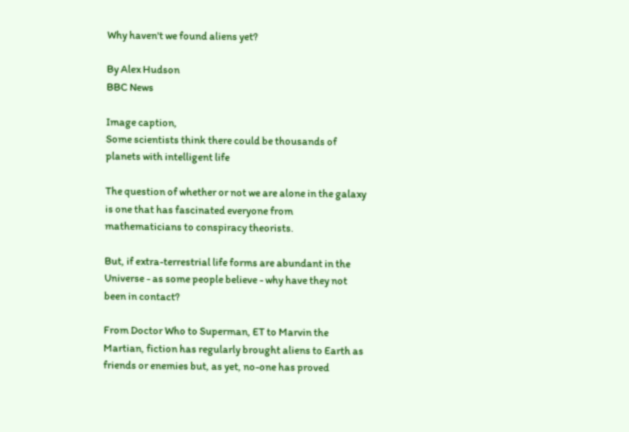Why haven't we found aliens yet?

By Alex Hudson
BBC News

Image caption,
Some scientists think there could be thousands of planets with intelligent life

The question of whether or not we are alone in the galaxy is one that has fascinated everyone from mathematicians to conspiracy theorists.

But, if extra-terrestrial life forms are abundant in the Universe - as some people believe - why have they not been in contact?

From Doctor Who to Superman, ET to Marvin the Martian, fiction has regularly brought aliens to Earth as friends or enemies but, as yet, no-one has proved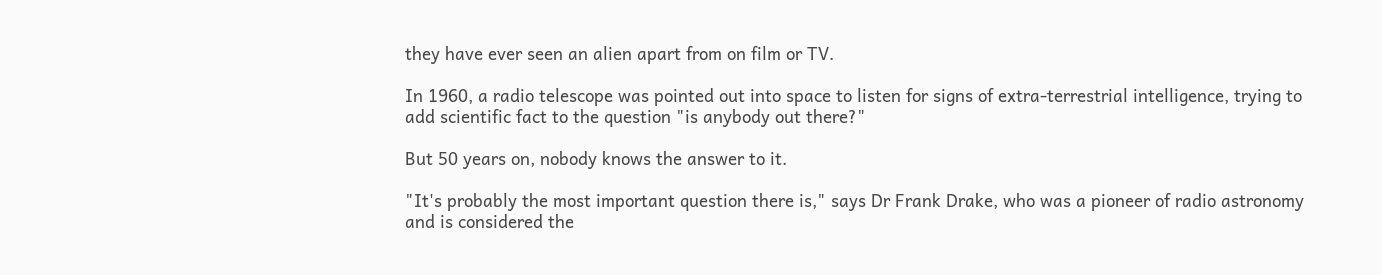they have ever seen an alien apart from on film or TV.

In 1960, a radio telescope was pointed out into space to listen for signs of extra-terrestrial intelligence, trying to add scientific fact to the question "is anybody out there?"

But 50 years on, nobody knows the answer to it.

"It's probably the most important question there is," says Dr Frank Drake, who was a pioneer of radio astronomy and is considered the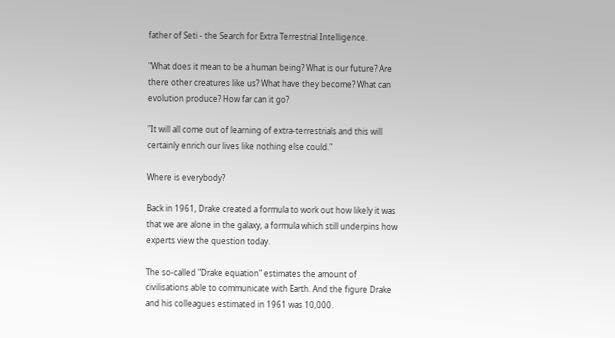father of Seti - the Search for Extra Terrestrial Intelligence.

"What does it mean to be a human being? What is our future? Are there other creatures like us? What have they become? What can evolution produce? How far can it go?

"It will all come out of learning of extra-terrestrials and this will certainly enrich our lives like nothing else could."

Where is everybody?

Back in 1961, Drake created a formula to work out how likely it was that we are alone in the galaxy, a formula which still underpins how experts view the question today.

The so-called "Drake equation" estimates the amount of civilisations able to communicate with Earth. And the figure Drake and his colleagues estimated in 1961 was 10,000.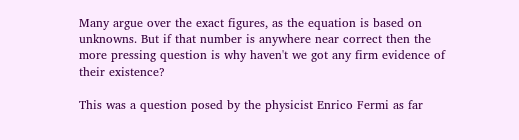Many argue over the exact figures, as the equation is based on unknowns. But if that number is anywhere near correct then the more pressing question is why haven't we got any firm evidence of their existence?

This was a question posed by the physicist Enrico Fermi as far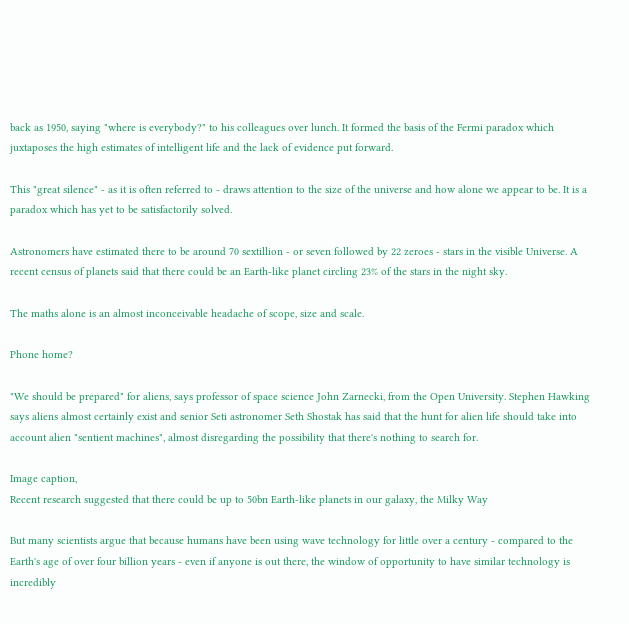back as 1950, saying "where is everybody?" to his colleagues over lunch. It formed the basis of the Fermi paradox which juxtaposes the high estimates of intelligent life and the lack of evidence put forward.

This "great silence" - as it is often referred to - draws attention to the size of the universe and how alone we appear to be. It is a paradox which has yet to be satisfactorily solved.

Astronomers have estimated there to be around 70 sextillion - or seven followed by 22 zeroes - stars in the visible Universe. A recent census of planets said that there could be an Earth-like planet circling 23% of the stars in the night sky.

The maths alone is an almost inconceivable headache of scope, size and scale.

Phone home?

"We should be prepared" for aliens, says professor of space science John Zarnecki, from the Open University. Stephen Hawking says aliens almost certainly exist and senior Seti astronomer Seth Shostak has said that the hunt for alien life should take into account alien "sentient machines", almost disregarding the possibility that there's nothing to search for.

Image caption,
Recent research suggested that there could be up to 50bn Earth-like planets in our galaxy, the Milky Way

But many scientists argue that because humans have been using wave technology for little over a century - compared to the Earth's age of over four billion years - even if anyone is out there, the window of opportunity to have similar technology is incredibly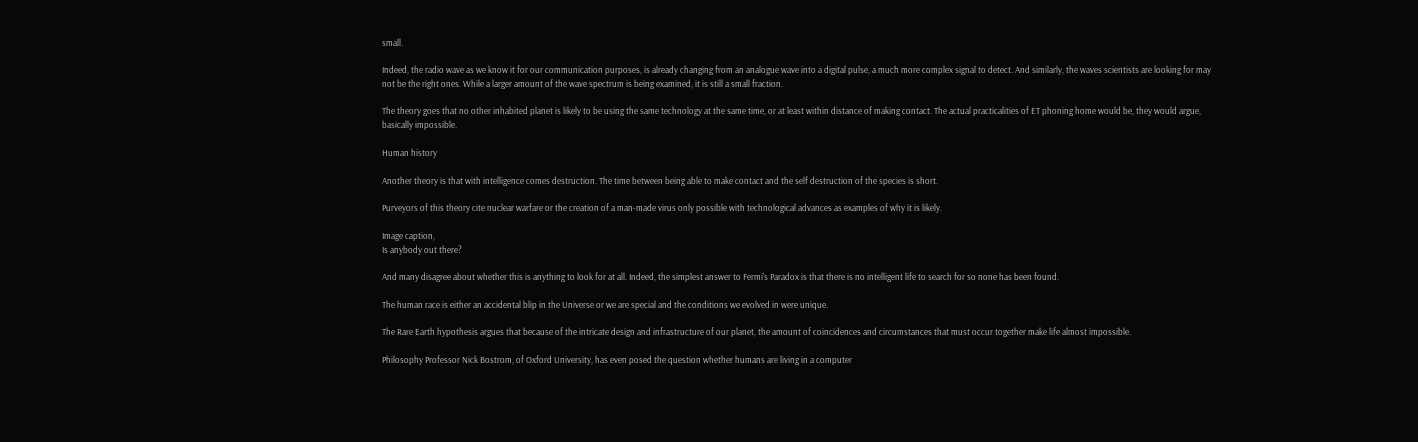small.

Indeed, the radio wave as we know it for our communication purposes, is already changing from an analogue wave into a digital pulse, a much more complex signal to detect. And similarly, the waves scientists are looking for may not be the right ones. While a larger amount of the wave spectrum is being examined, it is still a small fraction.

The theory goes that no other inhabited planet is likely to be using the same technology at the same time, or at least within distance of making contact. The actual practicalities of ET phoning home would be, they would argue, basically impossible.

Human history

Another theory is that with intelligence comes destruction. The time between being able to make contact and the self destruction of the species is short.

Purveyors of this theory cite nuclear warfare or the creation of a man-made virus only possible with technological advances as examples of why it is likely.

Image caption,
Is anybody out there?

And many disagree about whether this is anything to look for at all. Indeed, the simplest answer to Fermi's Paradox is that there is no intelligent life to search for so none has been found.

The human race is either an accidental blip in the Universe or we are special and the conditions we evolved in were unique.

The Rare Earth hypothesis argues that because of the intricate design and infrastructure of our planet, the amount of coincidences and circumstances that must occur together make life almost impossible.

Philosophy Professor Nick Bostrom, of Oxford University, has even posed the question whether humans are living in a computer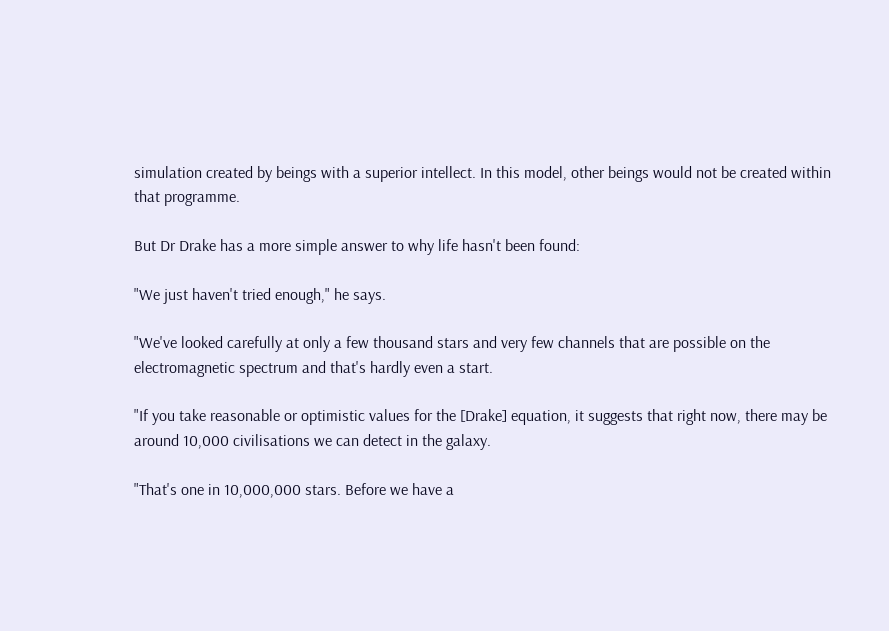simulation created by beings with a superior intellect. In this model, other beings would not be created within that programme.

But Dr Drake has a more simple answer to why life hasn't been found:

"We just haven't tried enough," he says.

"We've looked carefully at only a few thousand stars and very few channels that are possible on the electromagnetic spectrum and that's hardly even a start.

"If you take reasonable or optimistic values for the [Drake] equation, it suggests that right now, there may be around 10,000 civilisations we can detect in the galaxy.

"That's one in 10,000,000 stars. Before we have a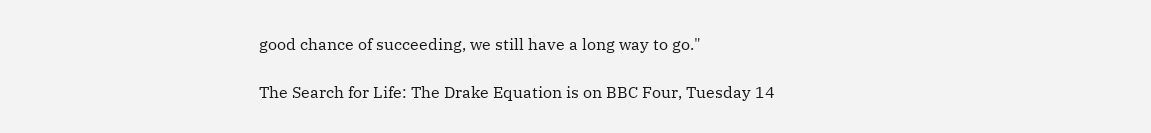good chance of succeeding, we still have a long way to go."

The Search for Life: The Drake Equation is on BBC Four, Tuesday 14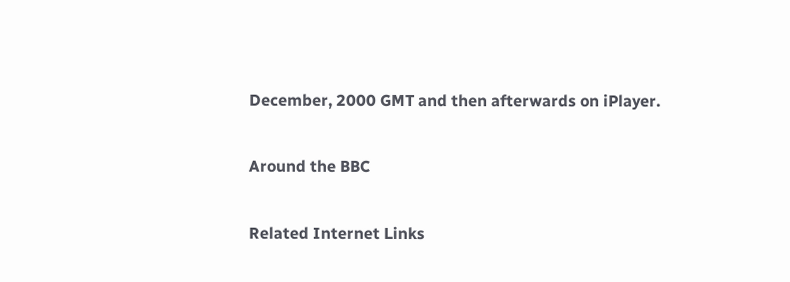December, 2000 GMT and then afterwards on iPlayer.

Around the BBC

Related Internet Links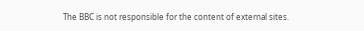The BBC is not responsible for the content of external sites.